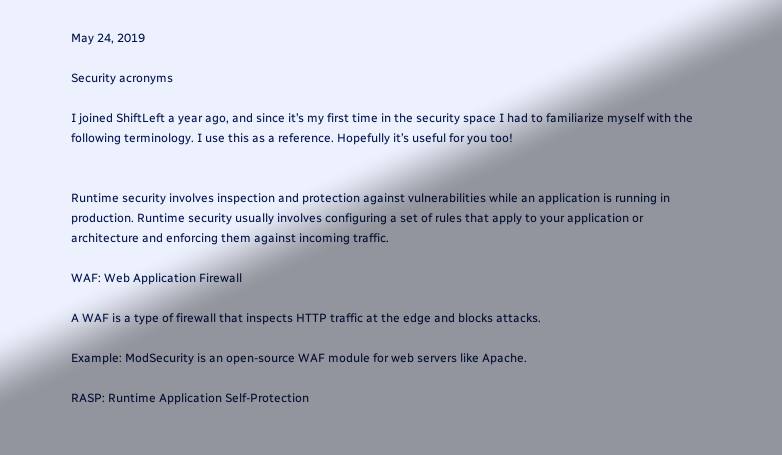May 24, 2019

Security acronyms

I joined ShiftLeft a year ago, and since it’s my first time in the security space I had to familiarize myself with the following terminology. I use this as a reference. Hopefully it’s useful for you too!


Runtime security involves inspection and protection against vulnerabilities while an application is running in production. Runtime security usually involves configuring a set of rules that apply to your application or architecture and enforcing them against incoming traffic.

WAF: Web Application Firewall

A WAF is a type of firewall that inspects HTTP traffic at the edge and blocks attacks.

Example: ModSecurity is an open-source WAF module for web servers like Apache.

RASP: Runtime Application Self-Protection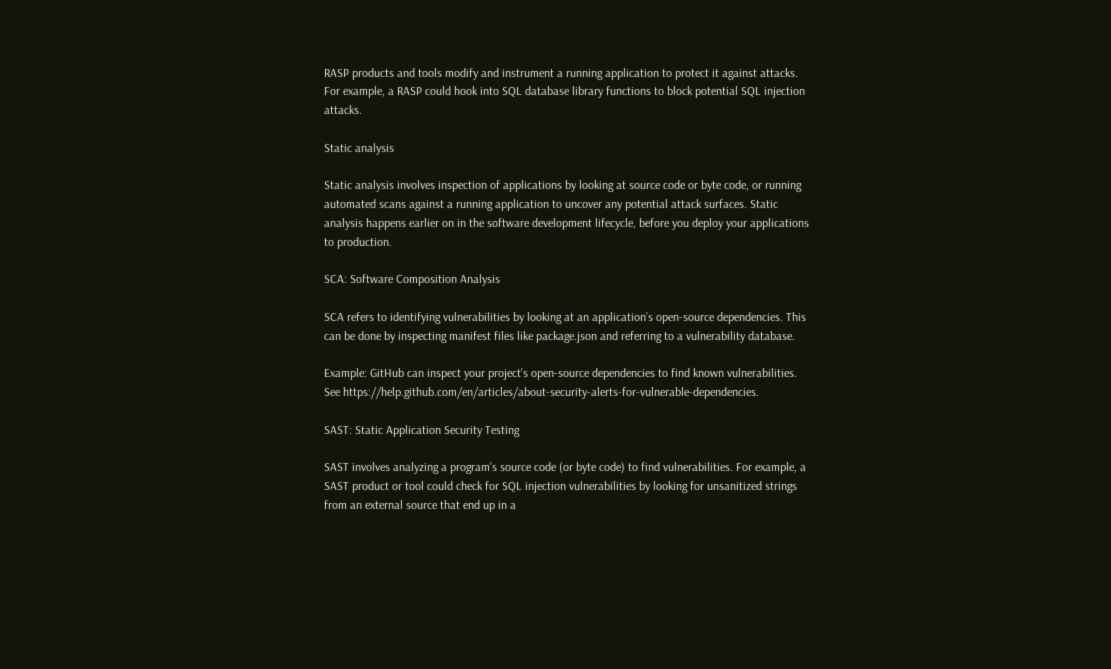RASP products and tools modify and instrument a running application to protect it against attacks. For example, a RASP could hook into SQL database library functions to block potential SQL injection attacks.

Static analysis

Static analysis involves inspection of applications by looking at source code or byte code, or running automated scans against a running application to uncover any potential attack surfaces. Static analysis happens earlier on in the software development lifecycle, before you deploy your applications to production.

SCA: Software Composition Analysis

SCA refers to identifying vulnerabilities by looking at an application’s open-source dependencies. This can be done by inspecting manifest files like package.json and referring to a vulnerability database.

Example: GitHub can inspect your project’s open-source dependencies to find known vulnerabilities. See https://help.github.com/en/articles/about-security-alerts-for-vulnerable-dependencies.

SAST: Static Application Security Testing

SAST involves analyzing a program’s source code (or byte code) to find vulnerabilities. For example, a SAST product or tool could check for SQL injection vulnerabilities by looking for unsanitized strings from an external source that end up in a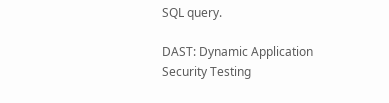SQL query.

DAST: Dynamic Application Security Testing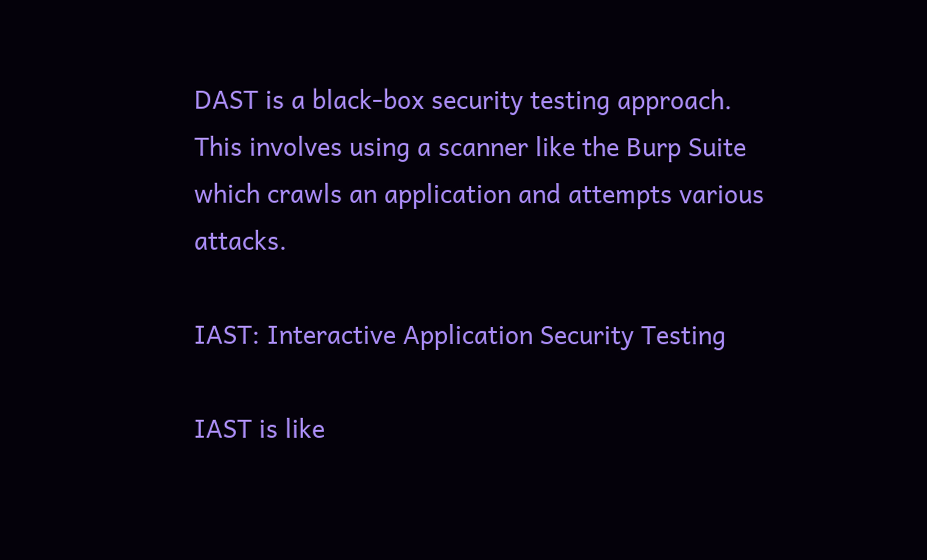DAST is a black-box security testing approach. This involves using a scanner like the Burp Suite which crawls an application and attempts various attacks.

IAST: Interactive Application Security Testing

IAST is like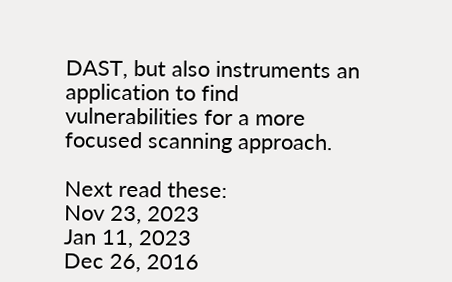DAST, but also instruments an application to find vulnerabilities for a more focused scanning approach.

Next read these:
Nov 23, 2023
Jan 11, 2023
Dec 26, 2016